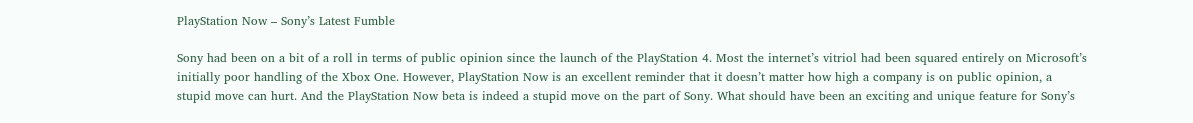PlayStation Now – Sony’s Latest Fumble

Sony had been on a bit of a roll in terms of public opinion since the launch of the PlayStation 4. Most the internet’s vitriol had been squared entirely on Microsoft’s initially poor handling of the Xbox One. However, PlayStation Now is an excellent reminder that it doesn’t matter how high a company is on public opinion, a stupid move can hurt. And the PlayStation Now beta is indeed a stupid move on the part of Sony. What should have been an exciting and unique feature for Sony’s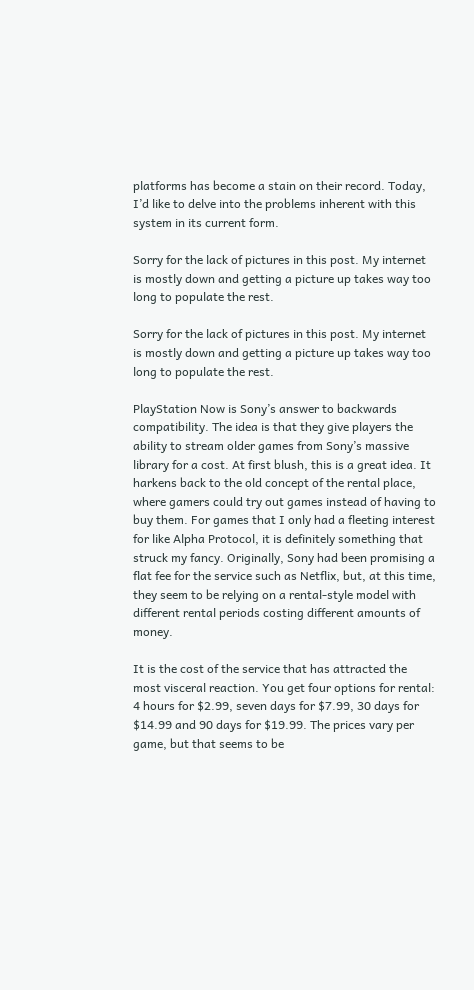platforms has become a stain on their record. Today, I’d like to delve into the problems inherent with this system in its current form.

Sorry for the lack of pictures in this post. My internet is mostly down and getting a picture up takes way too long to populate the rest.

Sorry for the lack of pictures in this post. My internet is mostly down and getting a picture up takes way too long to populate the rest.

PlayStation Now is Sony’s answer to backwards compatibility. The idea is that they give players the ability to stream older games from Sony’s massive library for a cost. At first blush, this is a great idea. It harkens back to the old concept of the rental place, where gamers could try out games instead of having to buy them. For games that I only had a fleeting interest for like Alpha Protocol, it is definitely something that struck my fancy. Originally, Sony had been promising a flat fee for the service such as Netflix, but, at this time, they seem to be relying on a rental-style model with different rental periods costing different amounts of money.

It is the cost of the service that has attracted the most visceral reaction. You get four options for rental: 4 hours for $2.99, seven days for $7.99, 30 days for $14.99 and 90 days for $19.99. The prices vary per game, but that seems to be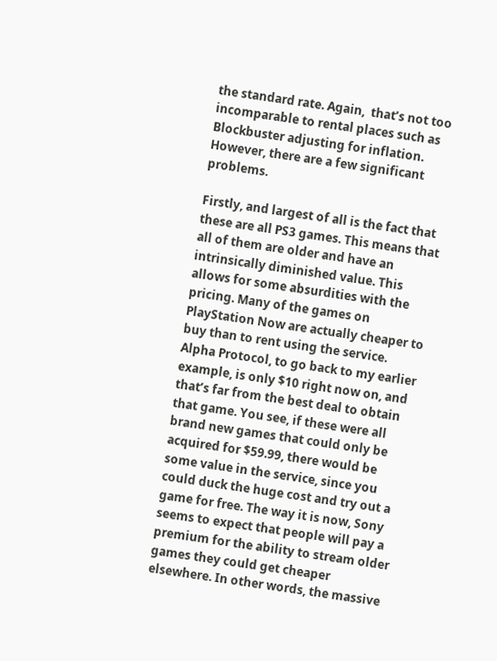the standard rate. Again,  that’s not too incomparable to rental places such as Blockbuster adjusting for inflation. However, there are a few significant problems.

Firstly, and largest of all is the fact that these are all PS3 games. This means that all of them are older and have an intrinsically diminished value. This allows for some absurdities with the pricing. Many of the games on PlayStation Now are actually cheaper to buy than to rent using the service. Alpha Protocol, to go back to my earlier example, is only $10 right now on, and that’s far from the best deal to obtain that game. You see, if these were all brand new games that could only be acquired for $59.99, there would be some value in the service, since you could duck the huge cost and try out a game for free. The way it is now, Sony seems to expect that people will pay a premium for the ability to stream older games they could get cheaper elsewhere. In other words, the massive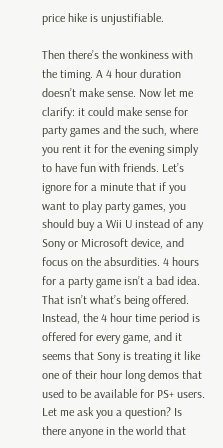price hike is unjustifiable.

Then there’s the wonkiness with the timing. A 4 hour duration doesn’t make sense. Now let me clarify: it could make sense for party games and the such, where you rent it for the evening simply to have fun with friends. Let’s ignore for a minute that if you want to play party games, you should buy a Wii U instead of any Sony or Microsoft device, and focus on the absurdities. 4 hours for a party game isn’t a bad idea. That isn’t what’s being offered. Instead, the 4 hour time period is offered for every game, and it seems that Sony is treating it like one of their hour long demos that used to be available for PS+ users. Let me ask you a question? Is there anyone in the world that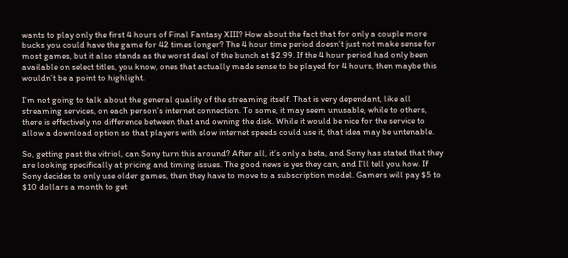wants to play only the first 4 hours of Final Fantasy XIII? How about the fact that for only a couple more bucks you could have the game for 42 times longer? The 4 hour time period doesn’t just not make sense for most games, but it also stands as the worst deal of the bunch at $2.99. If the 4 hour period had only been available on select titles, you know, ones that actually made sense to be played for 4 hours, then maybe this wouldn’t be a point to highlight.

I’m not going to talk about the general quality of the streaming itself. That is very dependant, like all streaming services, on each person’s internet connection. To some, it may seem unusable, while to others, there is effectively no difference between that and owning the disk. While it would be nice for the service to allow a download option so that players with slow internet speeds could use it, that idea may be untenable.

So, getting past the vitriol, can Sony turn this around? After all, it’s only a beta, and Sony has stated that they are looking specifically at pricing and timing issues. The good news is yes they can, and I’ll tell you how. If Sony decides to only use older games, then they have to move to a subscription model. Gamers will pay $5 to $10 dollars a month to get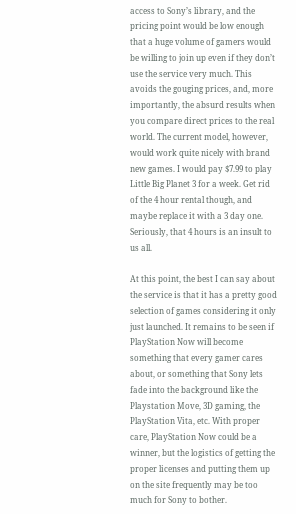access to Sony’s library, and the pricing point would be low enough that a huge volume of gamers would be willing to join up even if they don’t use the service very much. This avoids the gouging prices, and, more importantly, the absurd results when you compare direct prices to the real world. The current model, however, would work quite nicely with brand new games. I would pay $7.99 to play Little Big Planet 3 for a week. Get rid of the 4 hour rental though, and maybe replace it with a 3 day one. Seriously, that 4 hours is an insult to us all.

At this point, the best I can say about the service is that it has a pretty good selection of games considering it only just launched. It remains to be seen if PlayStation Now will become something that every gamer cares about, or something that Sony lets fade into the background like the Playstation Move, 3D gaming, the PlayStation Vita, etc. With proper care, PlayStation Now could be a winner, but the logistics of getting the proper licenses and putting them up on the site frequently may be too much for Sony to bother.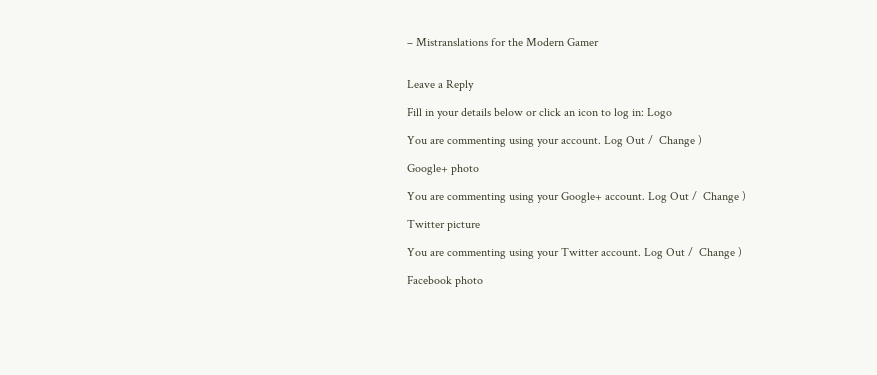– Mistranslations for the Modern Gamer


Leave a Reply

Fill in your details below or click an icon to log in: Logo

You are commenting using your account. Log Out /  Change )

Google+ photo

You are commenting using your Google+ account. Log Out /  Change )

Twitter picture

You are commenting using your Twitter account. Log Out /  Change )

Facebook photo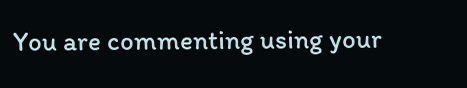You are commenting using your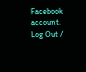Facebook account. Log Out /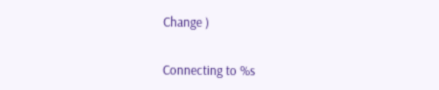Change )


Connecting to %s